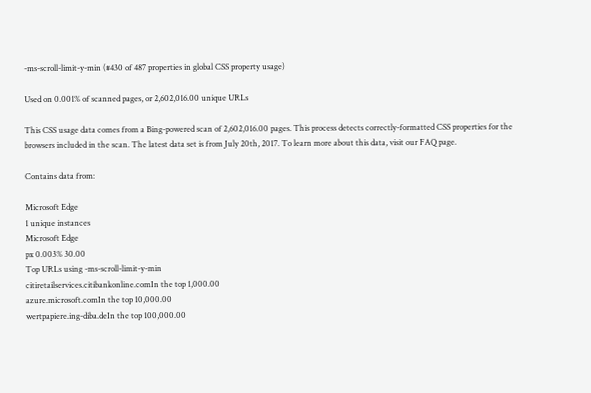-ms-scroll-limit-y-min (#430 of 487 properties in global CSS property usage)

Used on 0.001% of scanned pages, or 2,602,016.00 unique URLs

This CSS usage data comes from a Bing-powered scan of 2,602,016.00 pages. This process detects correctly-formatted CSS properties for the browsers included in the scan. The latest data set is from July 20th, 2017. To learn more about this data, visit our FAQ page.

Contains data from:

Microsoft Edge
1 unique instances
Microsoft Edge
px 0.003% 30.00
Top URLs using -ms-scroll-limit-y-min
citiretailservices.citibankonline.comIn the top 1,000.00
azure.microsoft.comIn the top 10,000.00
wertpapiere.ing-diba.deIn the top 100,000.00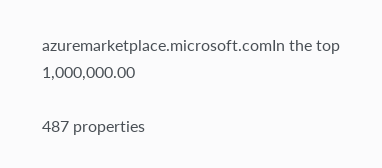azuremarketplace.microsoft.comIn the top 1,000,000.00

487 properties